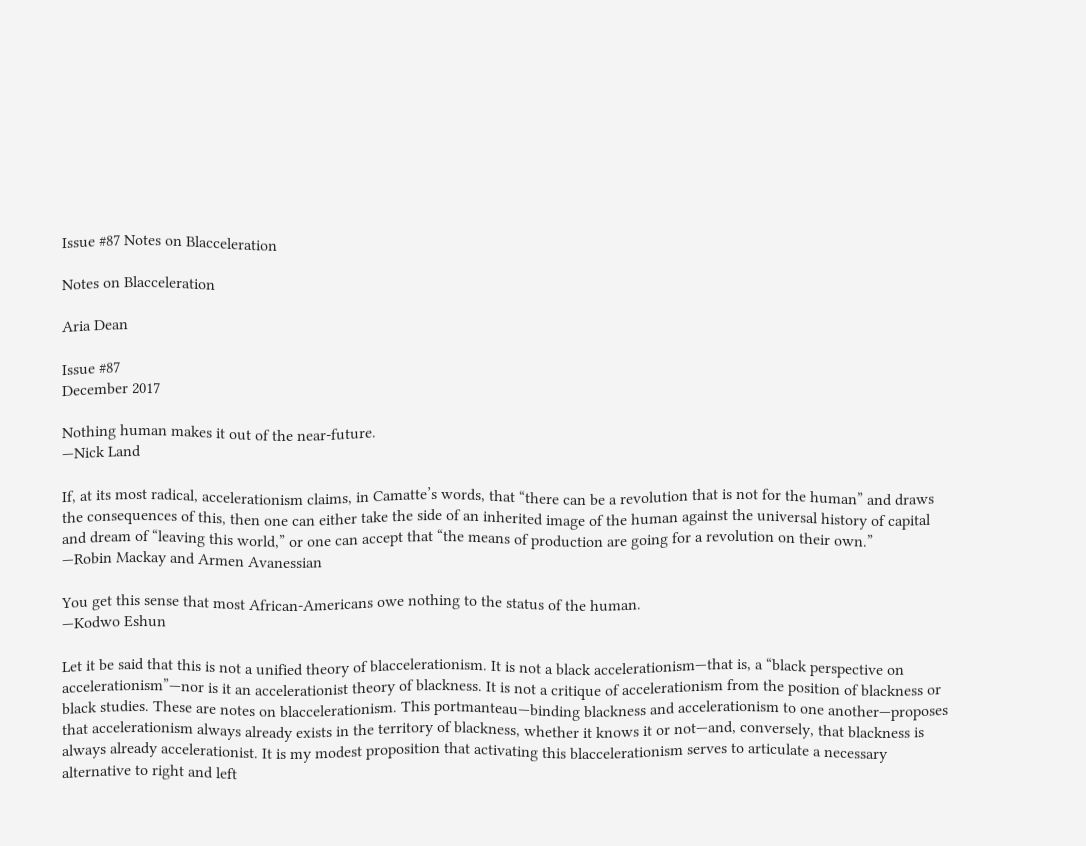Issue #87 Notes on Blacceleration

Notes on Blacceleration

Aria Dean

Issue #87
December 2017

Nothing human makes it out of the near-future.
—Nick Land

If, at its most radical, accelerationism claims, in Camatte’s words, that “there can be a revolution that is not for the human” and draws the consequences of this, then one can either take the side of an inherited image of the human against the universal history of capital and dream of “leaving this world,” or one can accept that “the means of production are going for a revolution on their own.”
—Robin Mackay and Armen Avanessian

You get this sense that most African-Americans owe nothing to the status of the human.
—Kodwo Eshun

Let it be said that this is not a unified theory of blaccelerationism. It is not a black accelerationism—that is, a “black perspective on accelerationism”—nor is it an accelerationist theory of blackness. It is not a critique of accelerationism from the position of blackness or black studies. These are notes on blaccelerationism. This portmanteau—binding blackness and accelerationism to one another—proposes that accelerationism always already exists in the territory of blackness, whether it knows it or not—and, conversely, that blackness is always already accelerationist. It is my modest proposition that activating this blaccelerationism serves to articulate a necessary alternative to right and left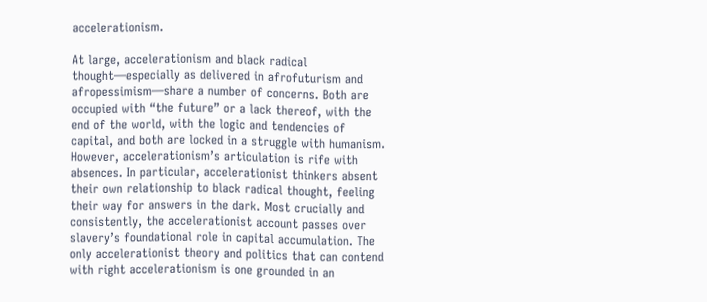accelerationism.

At large, accelerationism and black radical thought—especially as delivered in afrofuturism and afropessimism—share a number of concerns. Both are occupied with “the future” or a lack thereof, with the end of the world, with the logic and tendencies of capital, and both are locked in a struggle with humanism. However, accelerationism’s articulation is rife with absences. In particular, accelerationist thinkers absent their own relationship to black radical thought, feeling their way for answers in the dark. Most crucially and consistently, the accelerationist account passes over slavery’s foundational role in capital accumulation. The only accelerationist theory and politics that can contend with right accelerationism is one grounded in an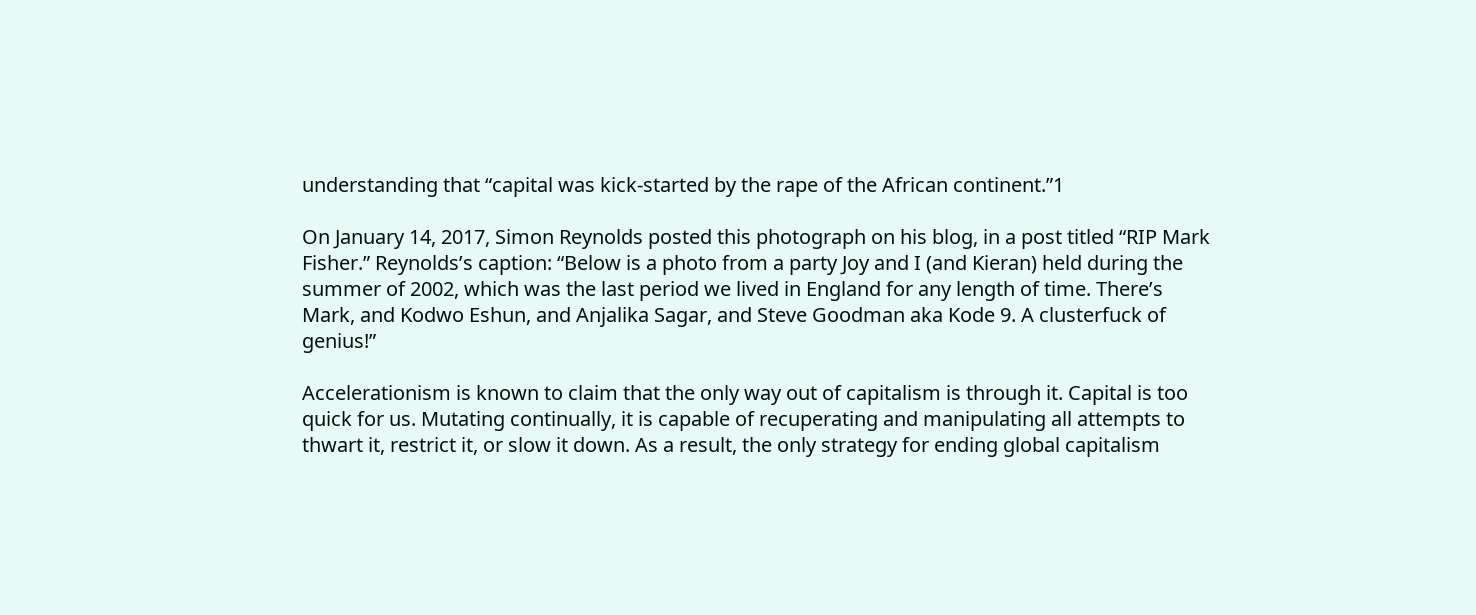understanding that “capital was kick-started by the rape of the African continent.”1

On January 14, 2017, Simon Reynolds posted this photograph on his blog, in a post titled “RIP Mark Fisher.” Reynolds’s caption: “Below is a photo from a party Joy and I (and Kieran) held during the summer of 2002, which was the last period we lived in England for any length of time. There’s Mark, and Kodwo Eshun, and Anjalika Sagar, and Steve Goodman aka Kode 9. A clusterfuck of genius!”

Accelerationism is known to claim that the only way out of capitalism is through it. Capital is too quick for us. Mutating continually, it is capable of recuperating and manipulating all attempts to thwart it, restrict it, or slow it down. As a result, the only strategy for ending global capitalism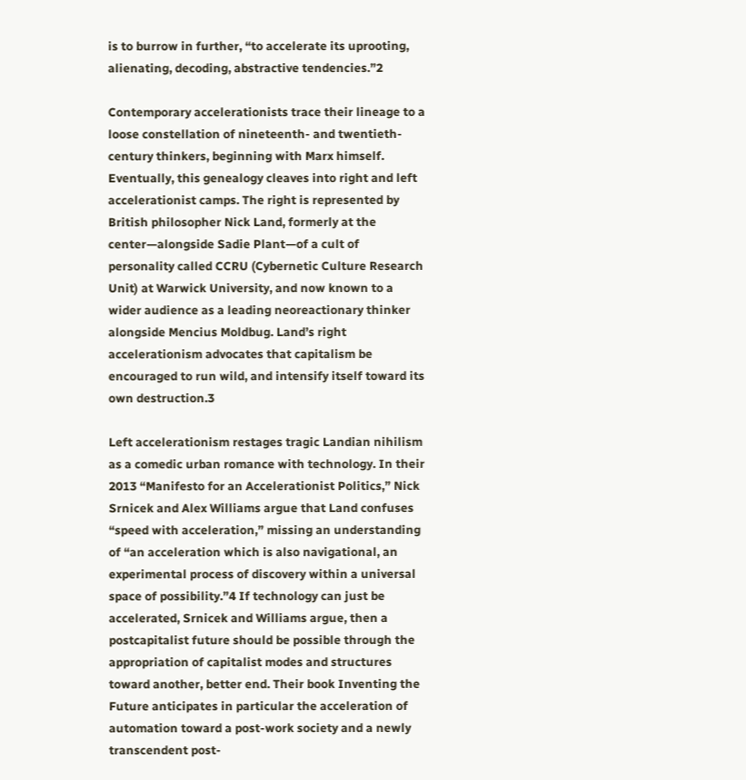is to burrow in further, “to accelerate its uprooting, alienating, decoding, abstractive tendencies.”2

Contemporary accelerationists trace their lineage to a loose constellation of nineteenth- and twentieth-century thinkers, beginning with Marx himself. Eventually, this genealogy cleaves into right and left accelerationist camps. The right is represented by British philosopher Nick Land, formerly at the center—alongside Sadie Plant—of a cult of personality called CCRU (Cybernetic Culture Research Unit) at Warwick University, and now known to a wider audience as a leading neoreactionary thinker alongside Mencius Moldbug. Land’s right accelerationism advocates that capitalism be encouraged to run wild, and intensify itself toward its own destruction.3

Left accelerationism restages tragic Landian nihilism as a comedic urban romance with technology. In their 2013 “Manifesto for an Accelerationist Politics,” Nick Srnicek and Alex Williams argue that Land confuses “speed with acceleration,” missing an understanding of “an acceleration which is also navigational, an experimental process of discovery within a universal space of possibility.”4 If technology can just be accelerated, Srnicek and Williams argue, then a postcapitalist future should be possible through the appropriation of capitalist modes and structures toward another, better end. Their book Inventing the Future anticipates in particular the acceleration of automation toward a post-work society and a newly transcendent post-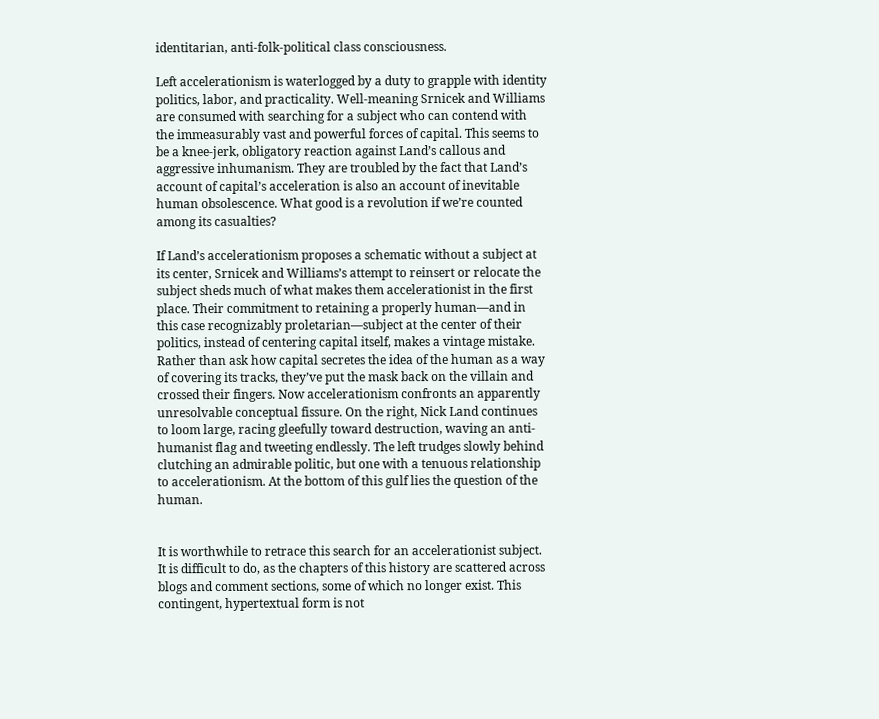identitarian, anti-folk-political class consciousness.

Left accelerationism is waterlogged by a duty to grapple with identity politics, labor, and practicality. Well-meaning Srnicek and Williams are consumed with searching for a subject who can contend with the immeasurably vast and powerful forces of capital. This seems to be a knee-jerk, obligatory reaction against Land’s callous and aggressive inhumanism. They are troubled by the fact that Land’s account of capital’s acceleration is also an account of inevitable human obsolescence. What good is a revolution if we’re counted among its casualties?

If Land’s accelerationism proposes a schematic without a subject at its center, Srnicek and Williams’s attempt to reinsert or relocate the subject sheds much of what makes them accelerationist in the first place. Their commitment to retaining a properly human—and in this case recognizably proletarian—subject at the center of their politics, instead of centering capital itself, makes a vintage mistake. Rather than ask how capital secretes the idea of the human as a way of covering its tracks, they’ve put the mask back on the villain and crossed their fingers. Now accelerationism confronts an apparently unresolvable conceptual fissure. On the right, Nick Land continues to loom large, racing gleefully toward destruction, waving an anti-humanist flag and tweeting endlessly. The left trudges slowly behind clutching an admirable politic, but one with a tenuous relationship to accelerationism. At the bottom of this gulf lies the question of the human.


It is worthwhile to retrace this search for an accelerationist subject. It is difficult to do, as the chapters of this history are scattered across blogs and comment sections, some of which no longer exist. This contingent, hypertextual form is not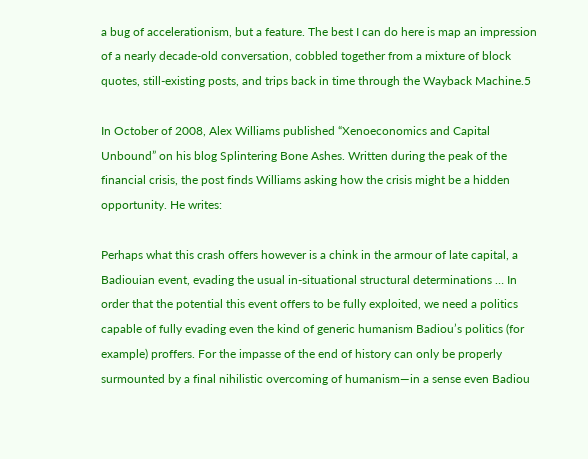a bug of accelerationism, but a feature. The best I can do here is map an impression of a nearly decade-old conversation, cobbled together from a mixture of block quotes, still-existing posts, and trips back in time through the Wayback Machine.5

In October of 2008, Alex Williams published “Xenoeconomics and Capital Unbound” on his blog Splintering Bone Ashes. Written during the peak of the financial crisis, the post finds Williams asking how the crisis might be a hidden opportunity. He writes:

Perhaps what this crash offers however is a chink in the armour of late capital, a Badiouian event, evading the usual in-situational structural determinations … In order that the potential this event offers to be fully exploited, we need a politics capable of fully evading even the kind of generic humanism Badiou’s politics (for example) proffers. For the impasse of the end of history can only be properly surmounted by a final nihilistic overcoming of humanism—in a sense even Badiou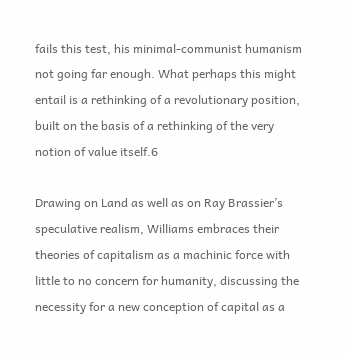fails this test, his minimal-communist humanism not going far enough. What perhaps this might entail is a rethinking of a revolutionary position, built on the basis of a rethinking of the very notion of value itself.6

Drawing on Land as well as on Ray Brassier’s speculative realism, Williams embraces their theories of capitalism as a machinic force with little to no concern for humanity, discussing the necessity for a new conception of capital as a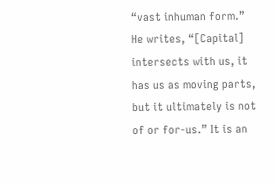“vast inhuman form.” He writes, “[Capital] intersects with us, it has us as moving parts, but it ultimately is not of or for-us.” It is an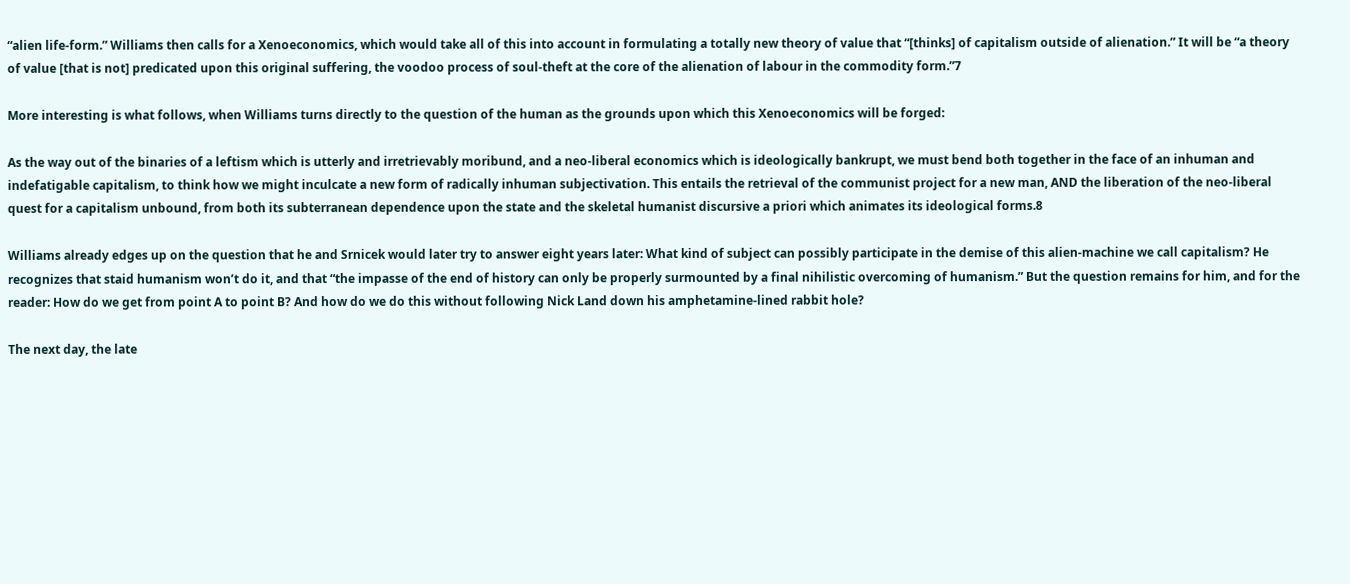“alien life-form.” Williams then calls for a Xenoeconomics, which would take all of this into account in formulating a totally new theory of value that “[thinks] of capitalism outside of alienation.” It will be “a theory of value [that is not] predicated upon this original suffering, the voodoo process of soul-theft at the core of the alienation of labour in the commodity form.”7

More interesting is what follows, when Williams turns directly to the question of the human as the grounds upon which this Xenoeconomics will be forged:

As the way out of the binaries of a leftism which is utterly and irretrievably moribund, and a neo-liberal economics which is ideologically bankrupt, we must bend both together in the face of an inhuman and indefatigable capitalism, to think how we might inculcate a new form of radically inhuman subjectivation. This entails the retrieval of the communist project for a new man, AND the liberation of the neo-liberal quest for a capitalism unbound, from both its subterranean dependence upon the state and the skeletal humanist discursive a priori which animates its ideological forms.8

Williams already edges up on the question that he and Srnicek would later try to answer eight years later: What kind of subject can possibly participate in the demise of this alien-machine we call capitalism? He recognizes that staid humanism won’t do it, and that “the impasse of the end of history can only be properly surmounted by a final nihilistic overcoming of humanism.” But the question remains for him, and for the reader: How do we get from point A to point B? And how do we do this without following Nick Land down his amphetamine-lined rabbit hole?

The next day, the late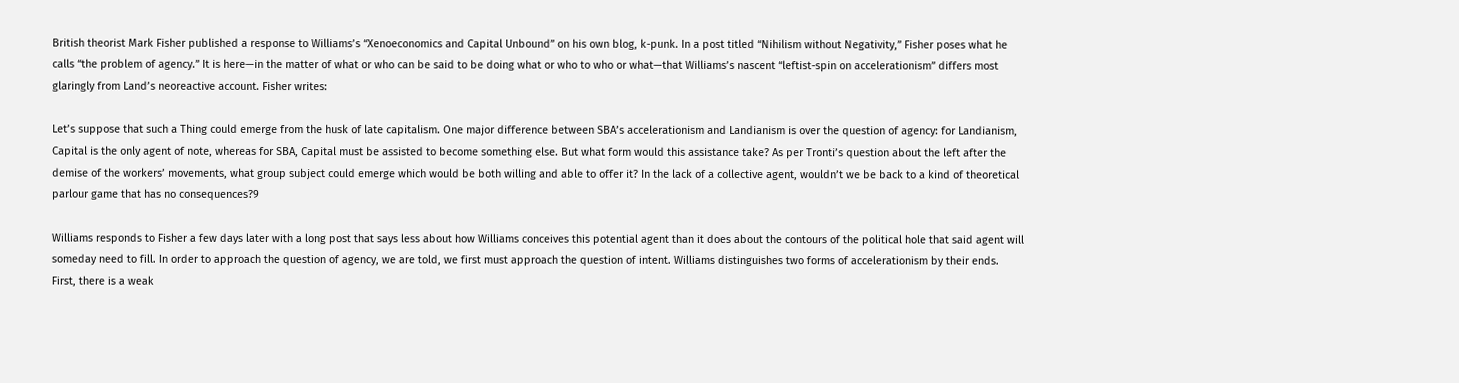British theorist Mark Fisher published a response to Williams’s “Xenoeconomics and Capital Unbound” on his own blog, k-punk. In a post titled “Nihilism without Negativity,” Fisher poses what he calls “the problem of agency.” It is here—in the matter of what or who can be said to be doing what or who to who or what—that Williams’s nascent “leftist-spin on accelerationism” differs most glaringly from Land’s neoreactive account. Fisher writes:

Let’s suppose that such a Thing could emerge from the husk of late capitalism. One major difference between SBA’s accelerationism and Landianism is over the question of agency: for Landianism, Capital is the only agent of note, whereas for SBA, Capital must be assisted to become something else. But what form would this assistance take? As per Tronti’s question about the left after the demise of the workers’ movements, what group subject could emerge which would be both willing and able to offer it? In the lack of a collective agent, wouldn’t we be back to a kind of theoretical parlour game that has no consequences?9

Williams responds to Fisher a few days later with a long post that says less about how Williams conceives this potential agent than it does about the contours of the political hole that said agent will someday need to fill. In order to approach the question of agency, we are told, we first must approach the question of intent. Williams distinguishes two forms of accelerationism by their ends. First, there is a weak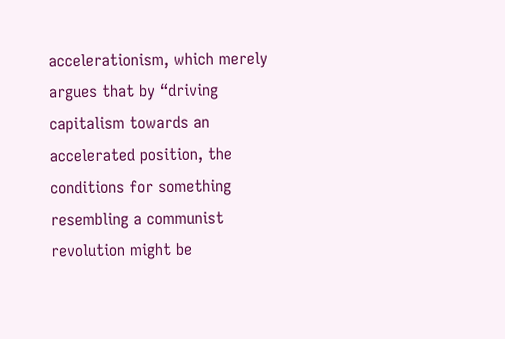accelerationism, which merely argues that by “driving capitalism towards an accelerated position, the conditions for something resembling a communist revolution might be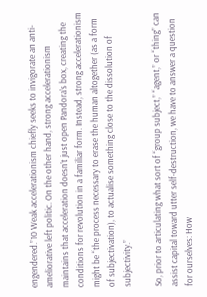engendered.”10 Weak accelerationism chiefly seeks to invigorate an anti-ameliorative left politic. On the other hand, strong accelerationism maintains that acceleration doesn’t just open Pandora’s box, creating the conditions for revolution in a familiar form. Instead, strong accelerationism might be “the process necessary to erase the human altogether (as a form of subjectivation), to actualise something close to the dissolution of subjectivity.”

So, prior to articulating what sort of “group subject,” “agent,” or “thing” can assist capital toward utter self-destruction, we have to answer a question for ourselves: How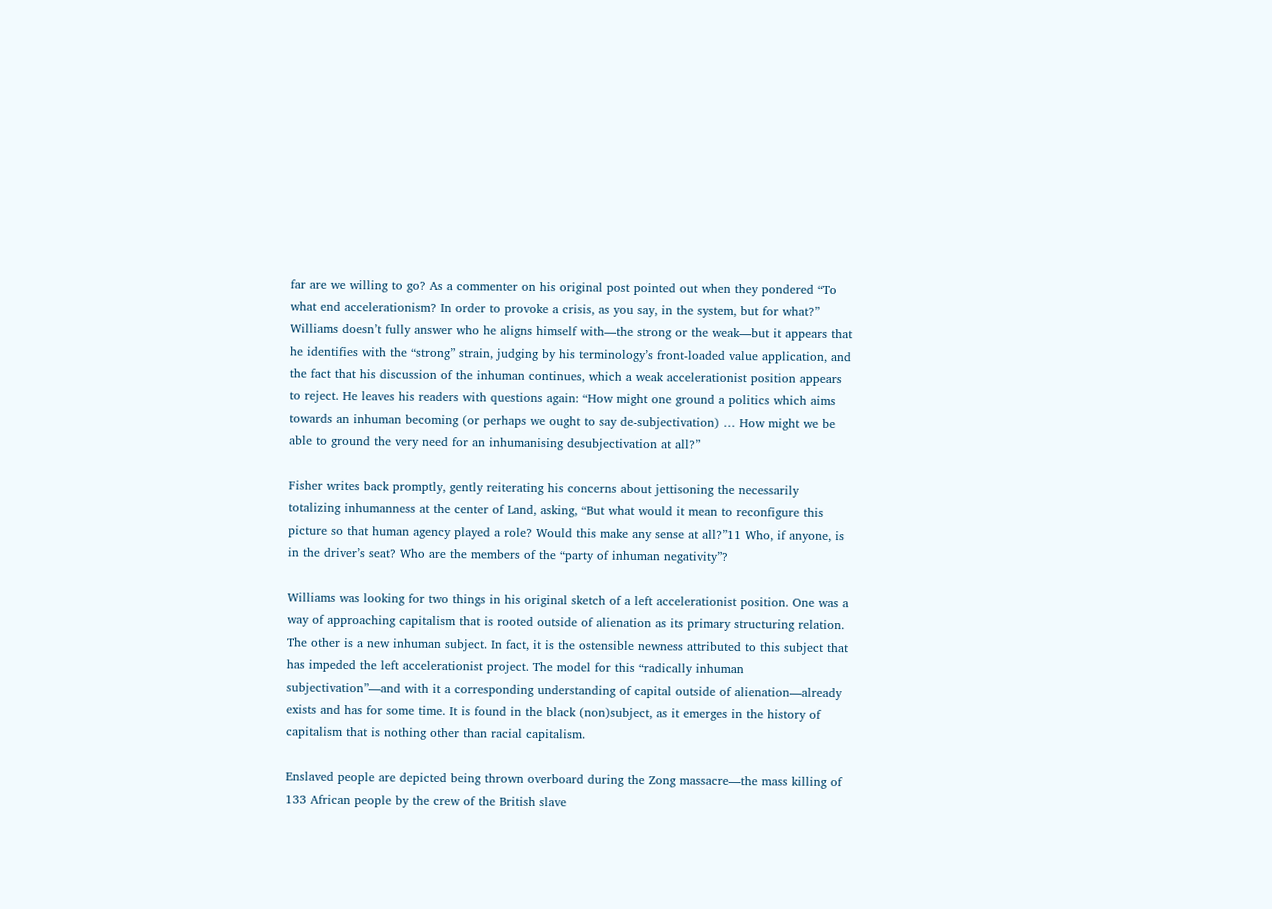far are we willing to go? As a commenter on his original post pointed out when they pondered “To what end accelerationism? In order to provoke a crisis, as you say, in the system, but for what?” Williams doesn’t fully answer who he aligns himself with—the strong or the weak—but it appears that he identifies with the “strong” strain, judging by his terminology’s front-loaded value application, and the fact that his discussion of the inhuman continues, which a weak accelerationist position appears to reject. He leaves his readers with questions again: “How might one ground a politics which aims towards an inhuman becoming (or perhaps we ought to say de-subjectivation) … How might we be able to ground the very need for an inhumanising desubjectivation at all?”

Fisher writes back promptly, gently reiterating his concerns about jettisoning the necessarily totalizing inhumanness at the center of Land, asking, “But what would it mean to reconfigure this picture so that human agency played a role? Would this make any sense at all?”11 Who, if anyone, is in the driver’s seat? Who are the members of the “party of inhuman negativity”?

Williams was looking for two things in his original sketch of a left accelerationist position. One was a way of approaching capitalism that is rooted outside of alienation as its primary structuring relation. The other is a new inhuman subject. In fact, it is the ostensible newness attributed to this subject that has impeded the left accelerationist project. The model for this “radically inhuman subjectivation”—and with it a corresponding understanding of capital outside of alienation—already exists and has for some time. It is found in the black (non)subject, as it emerges in the history of capitalism that is nothing other than racial capitalism.

Enslaved people are depicted being thrown overboard during the Zong massacre—the mass killing of 133 African people by the crew of the British slave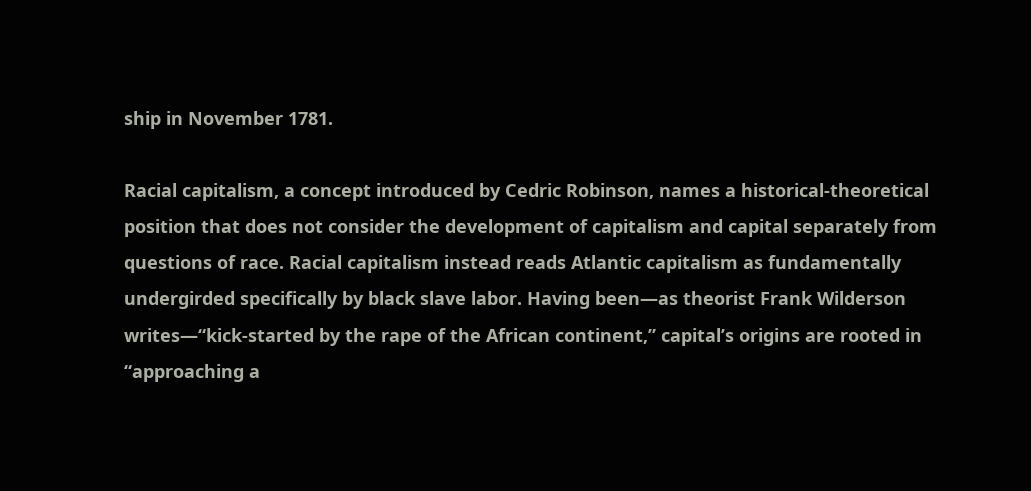ship in November 1781.

Racial capitalism, a concept introduced by Cedric Robinson, names a historical-theoretical position that does not consider the development of capitalism and capital separately from questions of race. Racial capitalism instead reads Atlantic capitalism as fundamentally undergirded specifically by black slave labor. Having been—as theorist Frank Wilderson writes—“kick-started by the rape of the African continent,” capital’s origins are rooted in “approaching a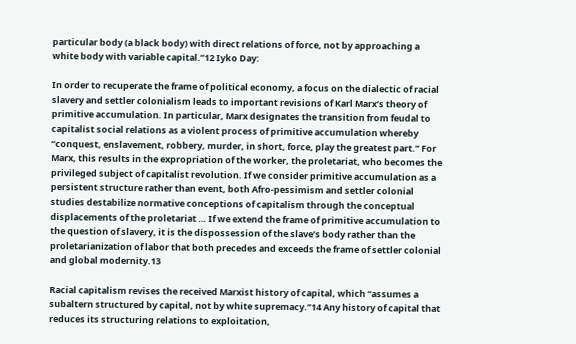particular body (a black body) with direct relations of force, not by approaching a white body with variable capital.”12 Iyko Day:

In order to recuperate the frame of political economy, a focus on the dialectic of racial slavery and settler colonialism leads to important revisions of Karl Marx’s theory of primitive accumulation. In particular, Marx designates the transition from feudal to capitalist social relations as a violent process of primitive accumulation whereby “conquest, enslavement, robbery, murder, in short, force, play the greatest part.” For Marx, this results in the expropriation of the worker, the proletariat, who becomes the privileged subject of capitalist revolution. If we consider primitive accumulation as a persistent structure rather than event, both Afro-pessimism and settler colonial studies destabilize normative conceptions of capitalism through the conceptual displacements of the proletariat … If we extend the frame of primitive accumulation to the question of slavery, it is the dispossession of the slave’s body rather than the proletarianization of labor that both precedes and exceeds the frame of settler colonial and global modernity.13

Racial capitalism revises the received Marxist history of capital, which “assumes a subaltern structured by capital, not by white supremacy.”14 Any history of capital that reduces its structuring relations to exploitation,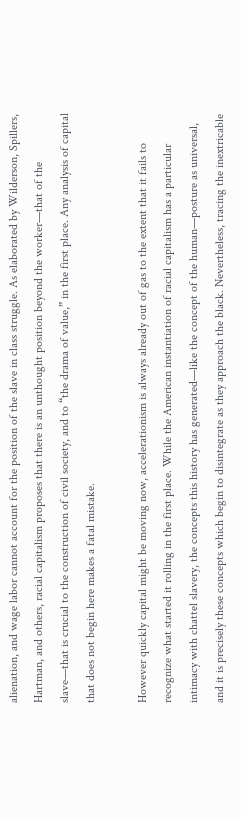alienation, and wage labor cannot account for the position of the slave in class struggle. As elaborated by Wilderson, Spillers, Hartman, and others, racial capitalism proposes that there is an unthought position beyond the worker—that of the slave—that is crucial to the construction of civil society, and to “the drama of value,” in the first place. Any analysis of capital that does not begin here makes a fatal mistake.

However quickly capital might be moving now, accelerationism is always already out of gas to the extent that it fails to recognize what started it rolling in the first place. While the American instantiation of racial capitalism has a particular intimacy with chattel slavery, the concepts this history has generated—like the concept of the human—posture as universal, and it is precisely these concepts which begin to disintegrate as they approach the black. Nevertheless, tracing the inextricable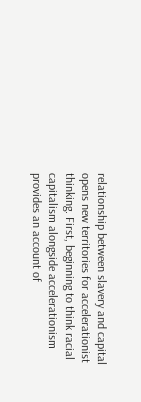relationship between slavery and capital opens new territories for accelerationist thinking. First, beginning to think racial capitalism alongside accelerationism provides an account of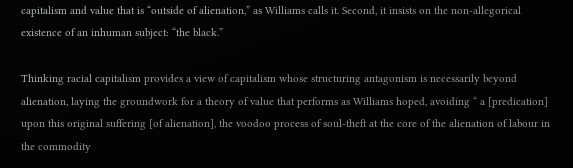capitalism and value that is “outside of alienation,” as Williams calls it. Second, it insists on the non-allegorical existence of an inhuman subject: “the black.”

Thinking racial capitalism provides a view of capitalism whose structuring antagonism is necessarily beyond alienation, laying the groundwork for a theory of value that performs as Williams hoped, avoiding “ a [predication] upon this original suffering [of alienation], the voodoo process of soul-theft at the core of the alienation of labour in the commodity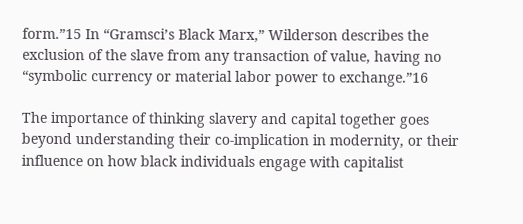form.”15 In “Gramsci’s Black Marx,” Wilderson describes the exclusion of the slave from any transaction of value, having no “symbolic currency or material labor power to exchange.”16

The importance of thinking slavery and capital together goes beyond understanding their co-implication in modernity, or their influence on how black individuals engage with capitalist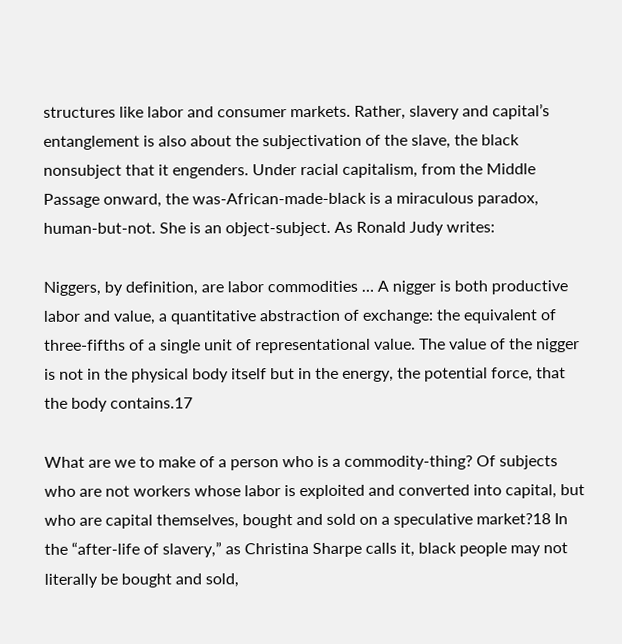structures like labor and consumer markets. Rather, slavery and capital’s entanglement is also about the subjectivation of the slave, the black nonsubject that it engenders. Under racial capitalism, from the Middle Passage onward, the was-African-made-black is a miraculous paradox, human-but-not. She is an object-subject. As Ronald Judy writes:

Niggers, by definition, are labor commodities … A nigger is both productive labor and value, a quantitative abstraction of exchange: the equivalent of three-fifths of a single unit of representational value. The value of the nigger is not in the physical body itself but in the energy, the potential force, that the body contains.17

What are we to make of a person who is a commodity-thing? Of subjects who are not workers whose labor is exploited and converted into capital, but who are capital themselves, bought and sold on a speculative market?18 In the “after-life of slavery,” as Christina Sharpe calls it, black people may not literally be bought and sold,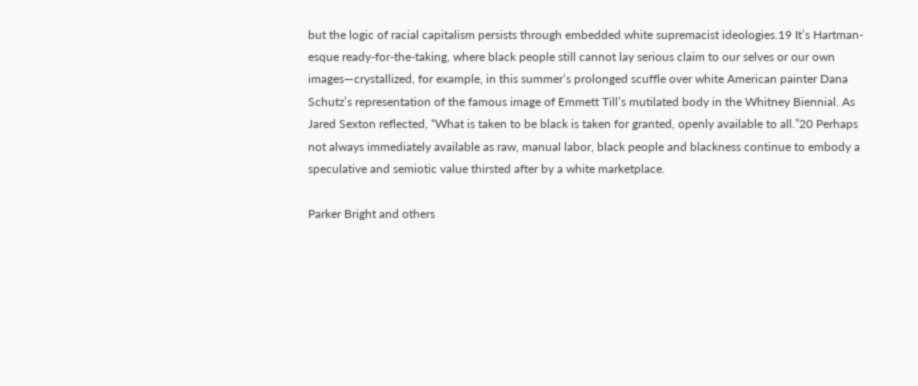but the logic of racial capitalism persists through embedded white supremacist ideologies.19 It’s Hartman-esque ready-for-the-taking, where black people still cannot lay serious claim to our selves or our own images—crystallized, for example, in this summer’s prolonged scuffle over white American painter Dana Schutz’s representation of the famous image of Emmett Till’s mutilated body in the Whitney Biennial. As Jared Sexton reflected, “What is taken to be black is taken for granted, openly available to all.”20 Perhaps not always immediately available as raw, manual labor, black people and blackness continue to embody a speculative and semiotic value thirsted after by a white marketplace.

Parker Bright and others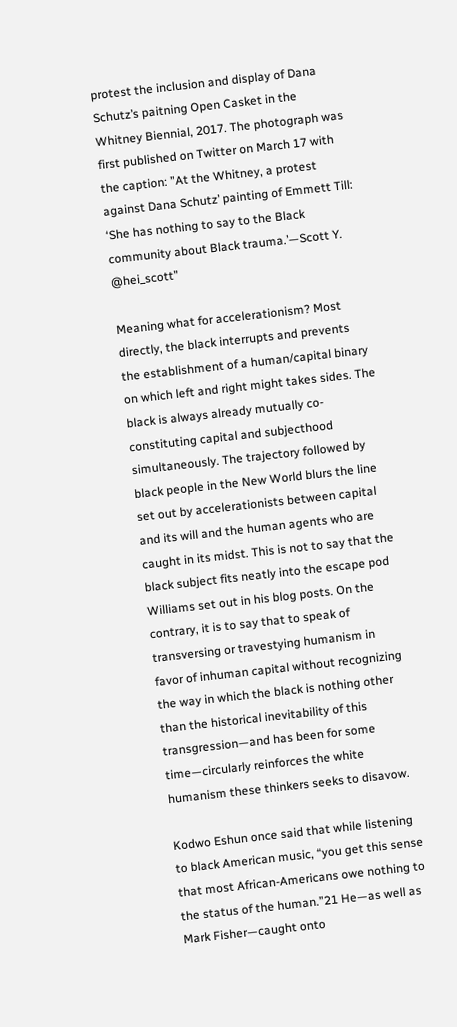protest the inclusion and display of Dana Schutz’s paitning Open Casket in the Whitney Biennial, 2017. The photograph was first published on Twitter on March 17 with the caption: ”At the Whitney, a protest against Dana Schutz’ painting of Emmett Till: ‘She has nothing to say to the Black community about Black trauma.’—Scott Y. @hei_scott”

Meaning what for accelerationism? Most directly, the black interrupts and prevents the establishment of a human/capital binary on which left and right might takes sides. The black is always already mutually co-constituting capital and subjecthood simultaneously. The trajectory followed by black people in the New World blurs the line set out by accelerationists between capital and its will and the human agents who are caught in its midst. This is not to say that the black subject fits neatly into the escape pod Williams set out in his blog posts. On the contrary, it is to say that to speak of transversing or travestying humanism in favor of inhuman capital without recognizing the way in which the black is nothing other than the historical inevitability of this transgression—and has been for some time—circularly reinforces the white humanism these thinkers seeks to disavow.

Kodwo Eshun once said that while listening to black American music, “you get this sense that most African-Americans owe nothing to the status of the human.”21 He—as well as Mark Fisher—caught onto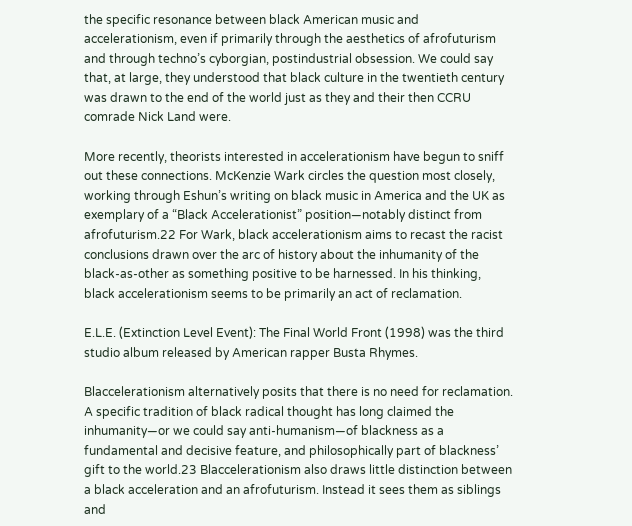the specific resonance between black American music and accelerationism, even if primarily through the aesthetics of afrofuturism and through techno’s cyborgian, postindustrial obsession. We could say that, at large, they understood that black culture in the twentieth century was drawn to the end of the world just as they and their then CCRU comrade Nick Land were.

More recently, theorists interested in accelerationism have begun to sniff out these connections. McKenzie Wark circles the question most closely, working through Eshun’s writing on black music in America and the UK as exemplary of a “Black Accelerationist” position—notably distinct from afrofuturism.22 For Wark, black accelerationism aims to recast the racist conclusions drawn over the arc of history about the inhumanity of the black-as-other as something positive to be harnessed. In his thinking, black accelerationism seems to be primarily an act of reclamation.

E.L.E. (Extinction Level Event): The Final World Front (1998) was the third studio album released by American rapper Busta Rhymes.

Blaccelerationism alternatively posits that there is no need for reclamation. A specific tradition of black radical thought has long claimed the inhumanity—or we could say anti-humanism—of blackness as a fundamental and decisive feature, and philosophically part of blackness’ gift to the world.23 Blaccelerationism also draws little distinction between a black acceleration and an afrofuturism. Instead it sees them as siblings and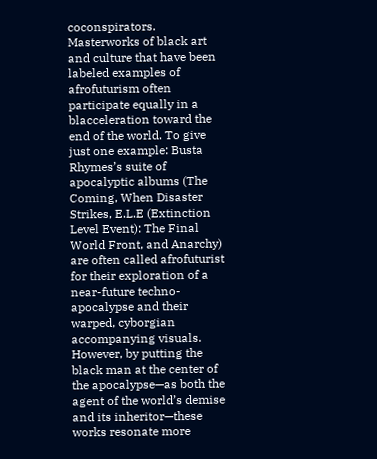coconspirators. Masterworks of black art and culture that have been labeled examples of afrofuturism often participate equally in a blacceleration toward the end of the world. To give just one example: Busta Rhymes’s suite of apocalyptic albums (The Coming, When Disaster Strikes, E.L.E (Extinction Level Event): The Final World Front, and Anarchy) are often called afrofuturist for their exploration of a near-future techno-apocalypse and their warped, cyborgian accompanying visuals. However, by putting the black man at the center of the apocalypse—as both the agent of the world’s demise and its inheritor—these works resonate more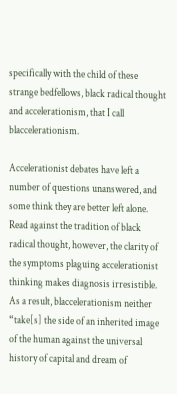specifically with the child of these strange bedfellows, black radical thought and accelerationism, that I call blaccelerationism.

Accelerationist debates have left a number of questions unanswered, and some think they are better left alone. Read against the tradition of black radical thought, however, the clarity of the symptoms plaguing accelerationist thinking makes diagnosis irresistible. As a result, blaccelerationism neither “take[s] the side of an inherited image of the human against the universal history of capital and dream of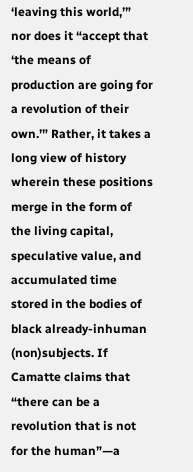‘leaving this world,’” nor does it “accept that ‘the means of production are going for a revolution of their own.’” Rather, it takes a long view of history wherein these positions merge in the form of the living capital, speculative value, and accumulated time stored in the bodies of black already-inhuman (non)subjects. If Camatte claims that “there can be a revolution that is not for the human”—a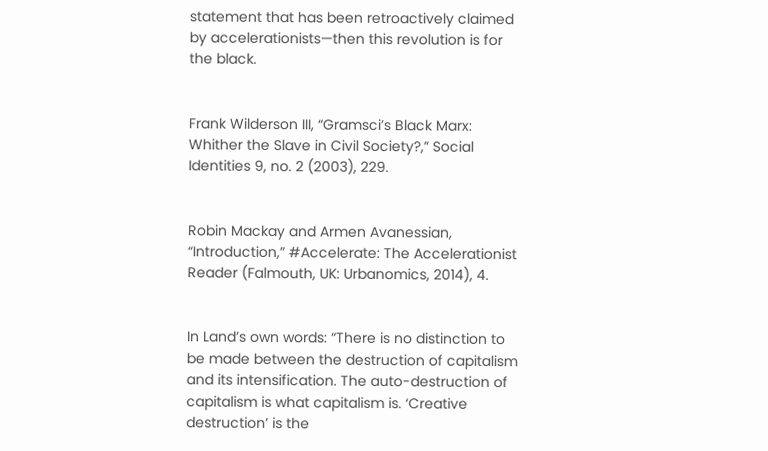statement that has been retroactively claimed by accelerationists—then this revolution is for the black.


Frank Wilderson III, “Gramsci’s Black Marx: Whither the Slave in Civil Society?,” Social Identities 9, no. 2 (2003), 229.


Robin Mackay and Armen Avanessian, “Introduction,” #Accelerate: The Accelerationist Reader (Falmouth, UK: Urbanomics, 2014), 4.


In Land’s own words: “There is no distinction to be made between the destruction of capitalism and its intensification. The auto-destruction of capitalism is what capitalism is. ‘Creative destruction’ is the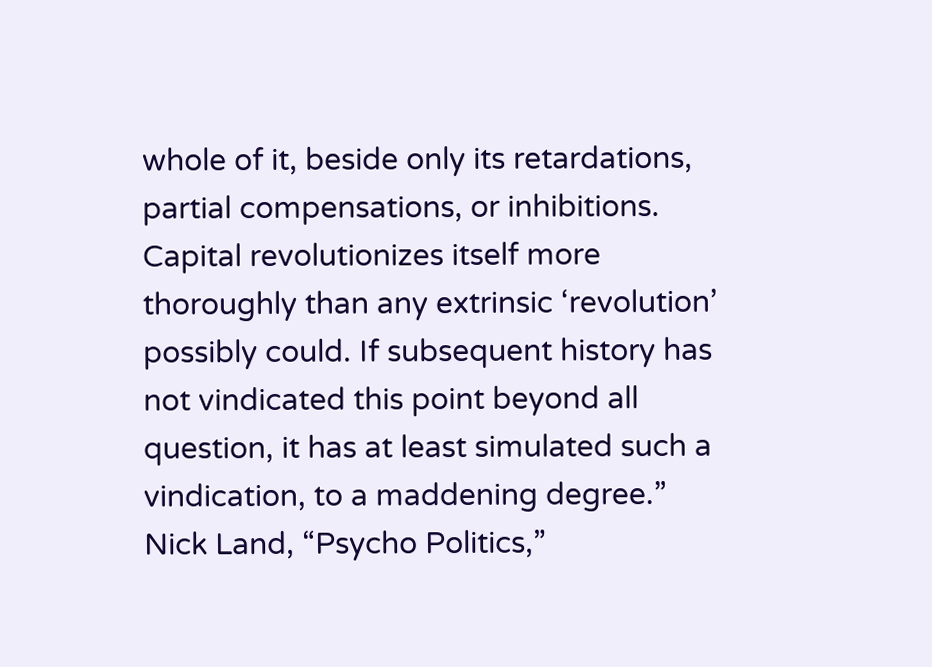whole of it, beside only its retardations, partial compensations, or inhibitions. Capital revolutionizes itself more thoroughly than any extrinsic ‘revolution’ possibly could. If subsequent history has not vindicated this point beyond all question, it has at least simulated such a vindication, to a maddening degree.” Nick Land, “Psycho Politics,”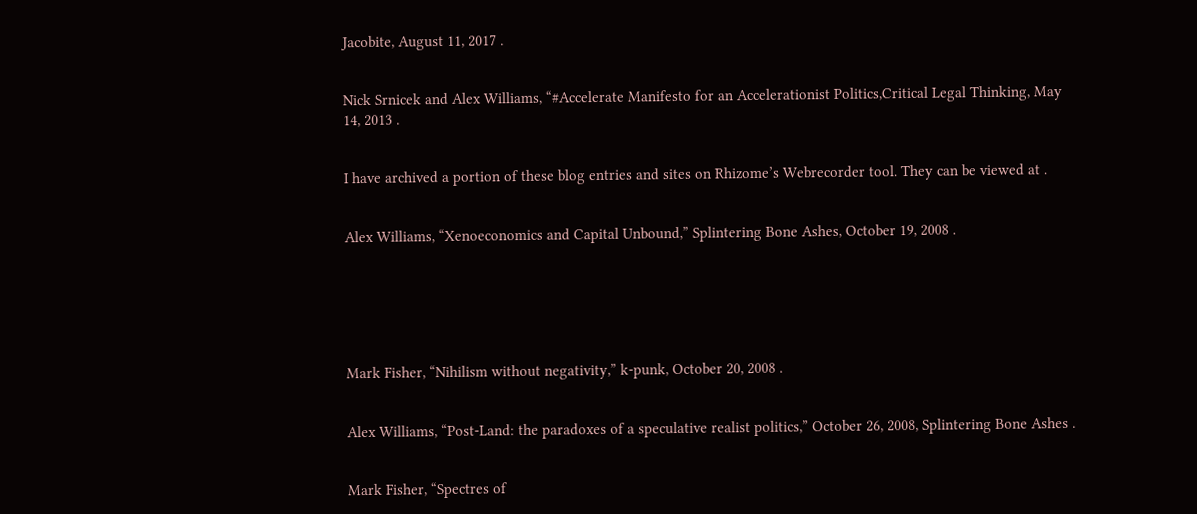Jacobite, August 11, 2017 .


Nick Srnicek and Alex Williams, “#Accelerate Manifesto for an Accelerationist Politics,Critical Legal Thinking, May 14, 2013 .


I have archived a portion of these blog entries and sites on Rhizome’s Webrecorder tool. They can be viewed at .


Alex Williams, “Xenoeconomics and Capital Unbound,” Splintering Bone Ashes, October 19, 2008 .






Mark Fisher, “Nihilism without negativity,” k-punk, October 20, 2008 .


Alex Williams, “Post-Land: the paradoxes of a speculative realist politics,” October 26, 2008, Splintering Bone Ashes .


Mark Fisher, “Spectres of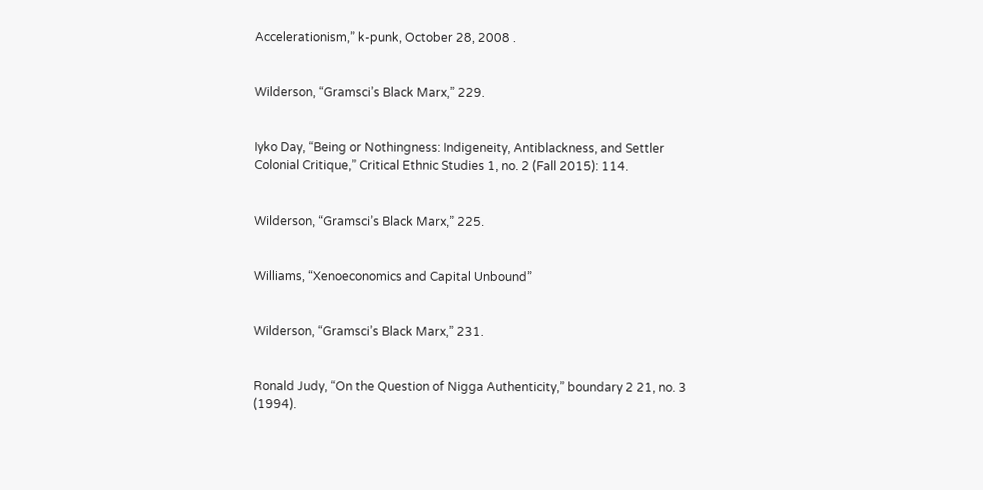Accelerationism,” k-punk, October 28, 2008 .


Wilderson, “Gramsci’s Black Marx,” 229.


Iyko Day, “Being or Nothingness: Indigeneity, Antiblackness, and Settler Colonial Critique,” Critical Ethnic Studies 1, no. 2 (Fall 2015): 114.


Wilderson, “Gramsci’s Black Marx,” 225.


Williams, “Xenoeconomics and Capital Unbound”


Wilderson, “Gramsci’s Black Marx,” 231.


Ronald Judy, “On the Question of Nigga Authenticity,” boundary 2 21, no. 3 (1994).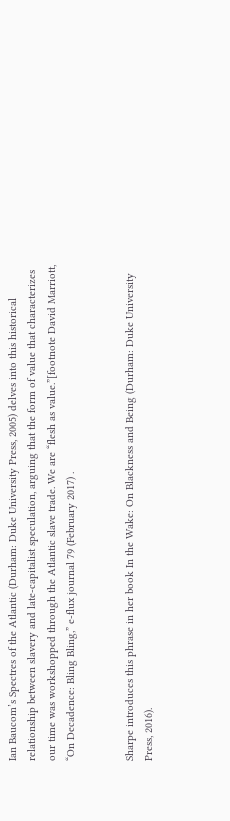Ian Baucom’s Spectres of the Atlantic (Durham: Duke University Press, 2005) delves into this historical relationship between slavery and late-capitalist speculation, arguing that the form of value that characterizes our time was workshopped through the Atlantic slave trade. We are “flesh as value.”[footnote David Marriott, “On Decadence: Bling Bling,” e-flux journal 79 (February 2017) .


Sharpe introduces this phrase in her book In the Wake: On Blackness and Being (Durham: Duke University Press, 2016).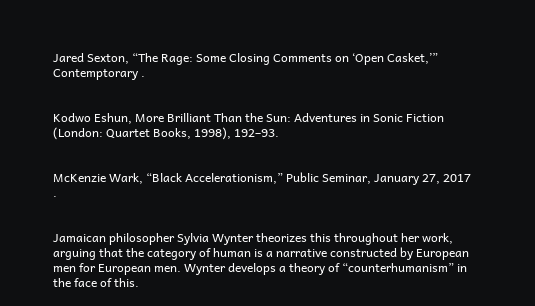Jared Sexton, “The Rage: Some Closing Comments on ‘Open Casket,’” Contemptorary .


Kodwo Eshun, More Brilliant Than the Sun: Adventures in Sonic Fiction (London: Quartet Books, 1998), 192–93.


McKenzie Wark, “Black Accelerationism,” Public Seminar, January 27, 2017 .


Jamaican philosopher Sylvia Wynter theorizes this throughout her work, arguing that the category of human is a narrative constructed by European men for European men. Wynter develops a theory of “counterhumanism” in the face of this.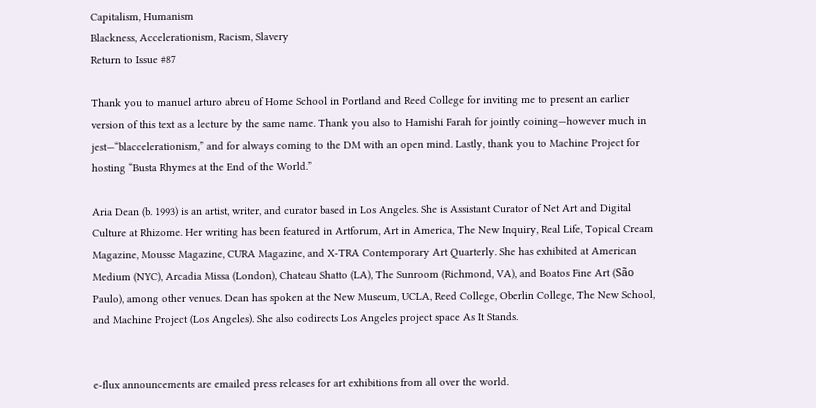Capitalism, Humanism
Blackness, Accelerationism, Racism, Slavery
Return to Issue #87

Thank you to manuel arturo abreu of Home School in Portland and Reed College for inviting me to present an earlier version of this text as a lecture by the same name. Thank you also to Hamishi Farah for jointly coining—however much in jest—“blaccelerationism,” and for always coming to the DM with an open mind. Lastly, thank you to Machine Project for hosting “Busta Rhymes at the End of the World.”

Aria Dean (b. 1993) is an artist, writer, and curator based in Los Angeles. She is Assistant Curator of Net Art and Digital Culture at Rhizome. Her writing has been featured in Artforum, Art in America, The New Inquiry, Real Life, Topical Cream Magazine, Mousse Magazine, CURA Magazine, and X-TRA Contemporary Art Quarterly. She has exhibited at American Medium (NYC), Arcadia Missa (London), Chateau Shatto (LA), The Sunroom (Richmond, VA), and Boatos Fine Art (São Paulo), among other venues. Dean has spoken at the New Museum, UCLA, Reed College, Oberlin College, The New School, and Machine Project (Los Angeles). She also codirects Los Angeles project space As It Stands.


e-flux announcements are emailed press releases for art exhibitions from all over the world.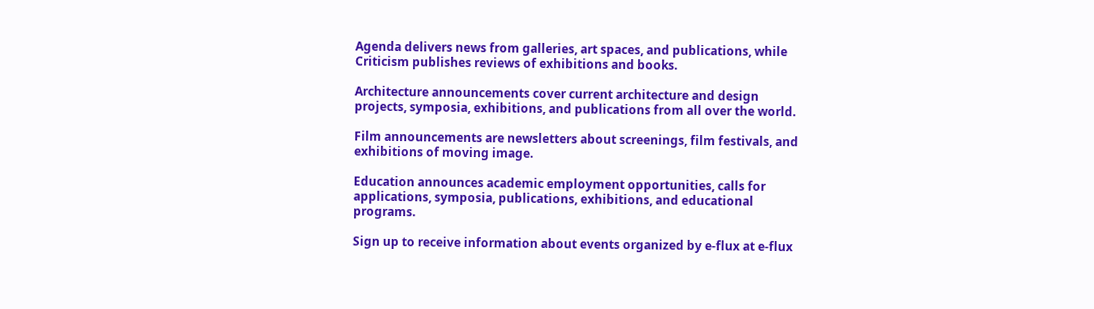Agenda delivers news from galleries, art spaces, and publications, while Criticism publishes reviews of exhibitions and books.

Architecture announcements cover current architecture and design projects, symposia, exhibitions, and publications from all over the world.

Film announcements are newsletters about screenings, film festivals, and exhibitions of moving image.

Education announces academic employment opportunities, calls for applications, symposia, publications, exhibitions, and educational programs.

Sign up to receive information about events organized by e-flux at e-flux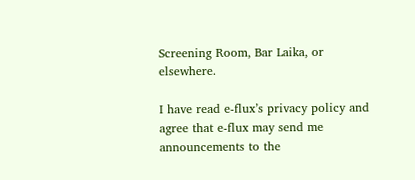Screening Room, Bar Laika, or elsewhere.

I have read e-flux’s privacy policy and agree that e-flux may send me announcements to the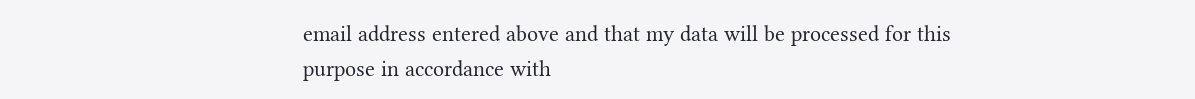email address entered above and that my data will be processed for this purpose in accordance with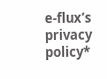e-flux’s privacy policy*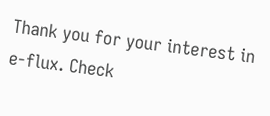Thank you for your interest in e-flux. Check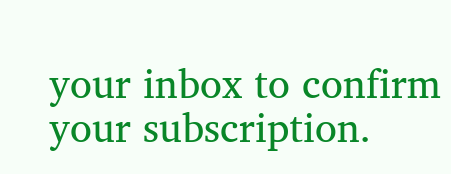your inbox to confirm your subscription.